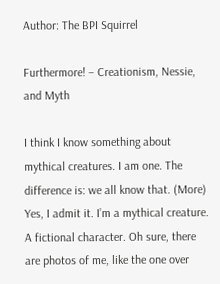Author: The BPI Squirrel

Furthermore! – Creationism, Nessie, and Myth

I think I know something about mythical creatures. I am one. The difference is: we all know that. (More) Yes, I admit it. I’m a mythical creature. A fictional character. Oh sure, there are photos of me, like the one over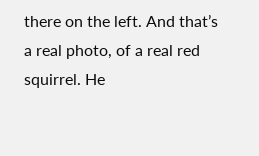there on the left. And that’s a real photo, of a real red squirrel. He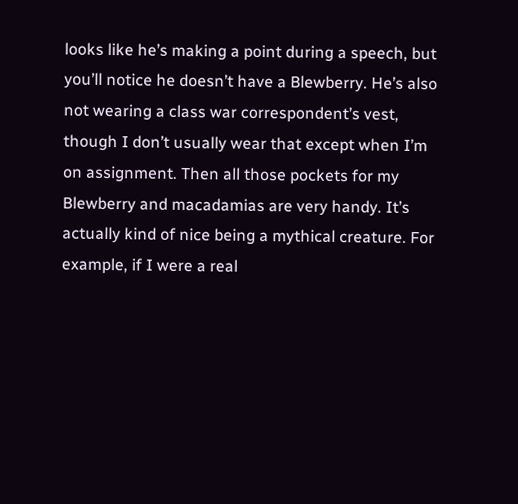looks like he’s making a point during a speech, but you’ll notice he doesn’t have a Blewberry. He’s also not wearing a class war correspondent’s vest, though I don’t usually wear that except when I’m on assignment. Then all those pockets for my Blewberry and macadamias are very handy. It’s actually kind of nice being a mythical creature. For example, if I were a real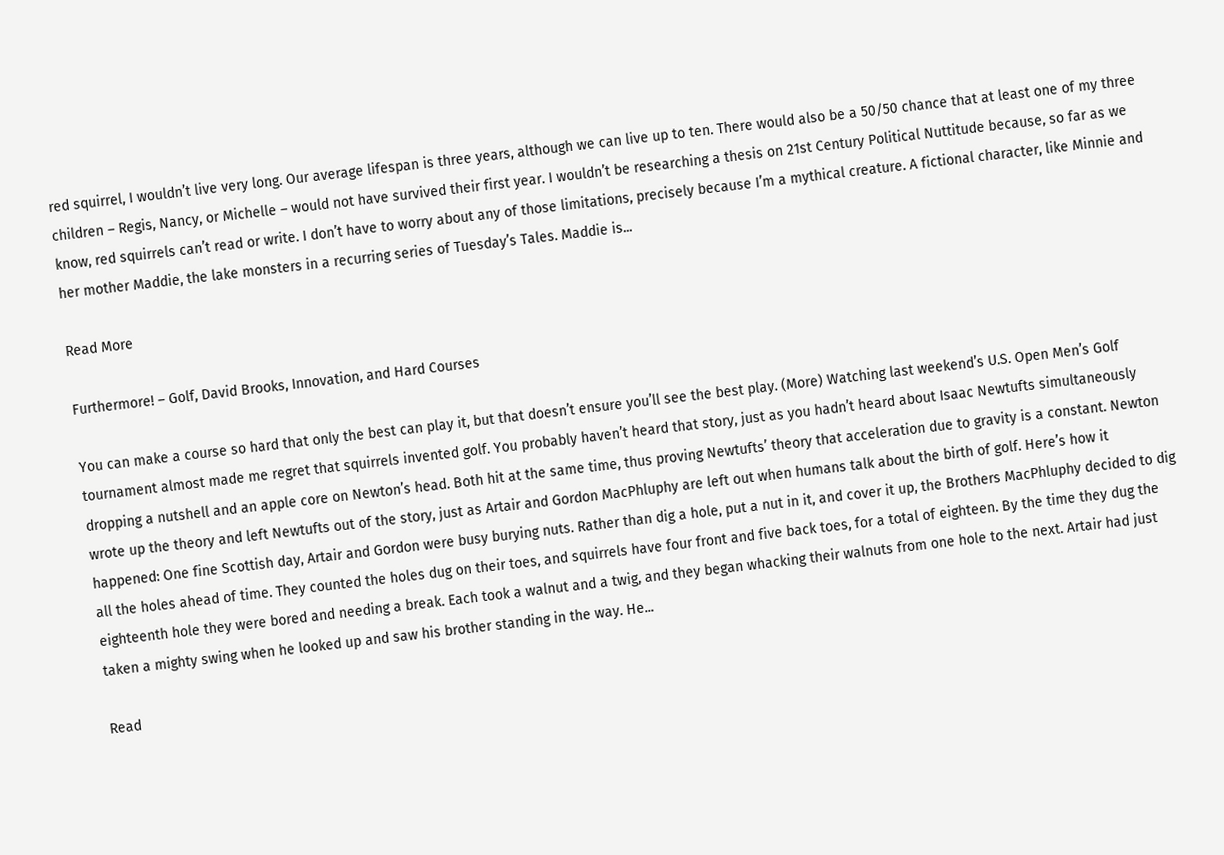red squirrel, I wouldn’t live very long. Our average lifespan is three years, although we can live up to ten. There would also be a 50/50 chance that at least one of my three children – Regis, Nancy, or Michelle – would not have survived their first year. I wouldn’t be researching a thesis on 21st Century Political Nuttitude because, so far as we know, red squirrels can’t read or write. I don’t have to worry about any of those limitations, precisely because I’m a mythical creature. A fictional character, like Minnie and her mother Maddie, the lake monsters in a recurring series of Tuesday’s Tales. Maddie is...

Read More

Furthermore! – Golf, David Brooks, Innovation, and Hard Courses

You can make a course so hard that only the best can play it, but that doesn’t ensure you’ll see the best play. (More) Watching last weekend’s U.S. Open Men’s Golf tournament almost made me regret that squirrels invented golf. You probably haven’t heard that story, just as you hadn’t heard about Isaac Newtufts simultaneously dropping a nutshell and an apple core on Newton’s head. Both hit at the same time, thus proving Newtufts’ theory that acceleration due to gravity is a constant. Newton wrote up the theory and left Newtufts out of the story, just as Artair and Gordon MacPhluphy are left out when humans talk about the birth of golf. Here’s how it happened: One fine Scottish day, Artair and Gordon were busy burying nuts. Rather than dig a hole, put a nut in it, and cover it up, the Brothers MacPhluphy decided to dig all the holes ahead of time. They counted the holes dug on their toes, and squirrels have four front and five back toes, for a total of eighteen. By the time they dug the eighteenth hole they were bored and needing a break. Each took a walnut and a twig, and they began whacking their walnuts from one hole to the next. Artair had just taken a mighty swing when he looked up and saw his brother standing in the way. He...

Read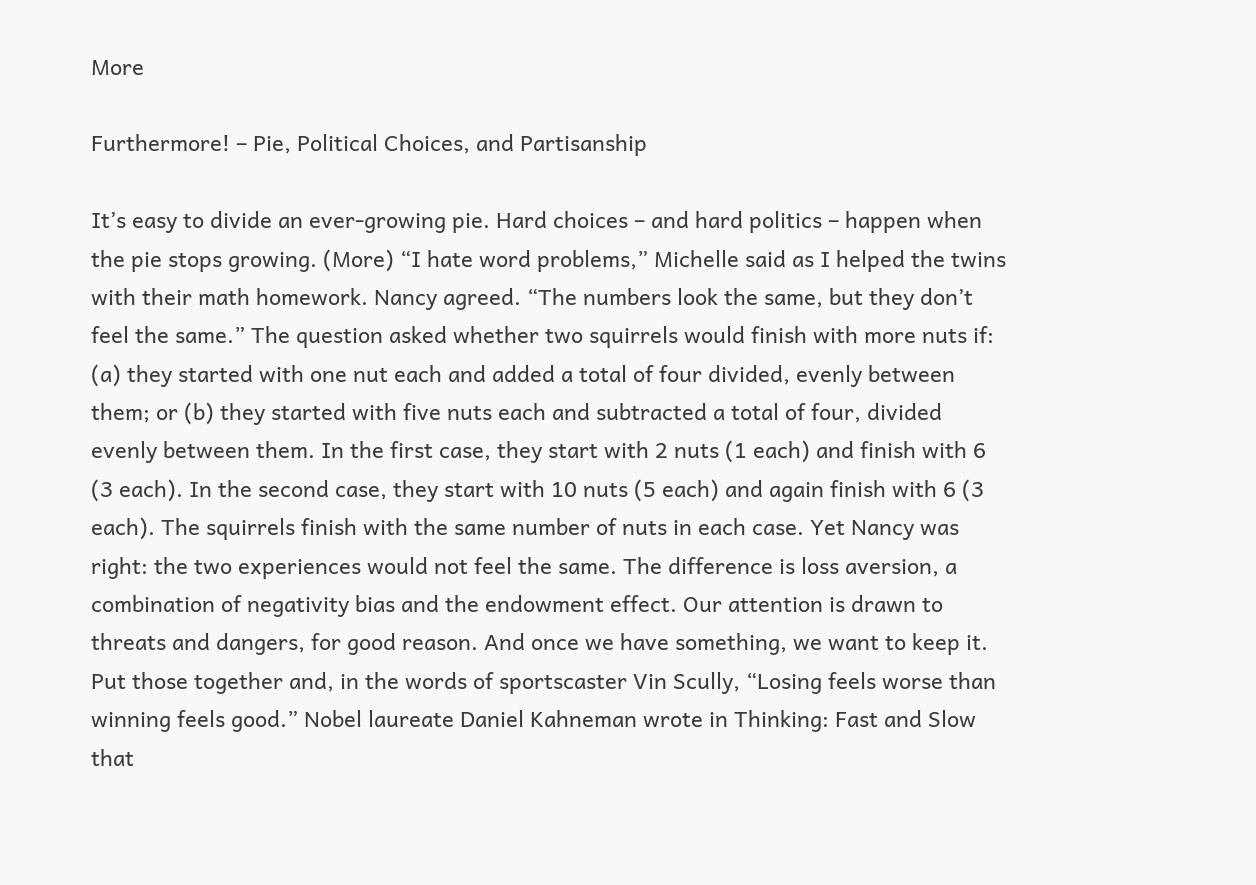More

Furthermore! – Pie, Political Choices, and Partisanship

It’s easy to divide an ever-growing pie. Hard choices – and hard politics – happen when the pie stops growing. (More) “I hate word problems,” Michelle said as I helped the twins with their math homework. Nancy agreed. “The numbers look the same, but they don’t feel the same.” The question asked whether two squirrels would finish with more nuts if: (a) they started with one nut each and added a total of four divided, evenly between them; or (b) they started with five nuts each and subtracted a total of four, divided evenly between them. In the first case, they start with 2 nuts (1 each) and finish with 6 (3 each). In the second case, they start with 10 nuts (5 each) and again finish with 6 (3 each). The squirrels finish with the same number of nuts in each case. Yet Nancy was right: the two experiences would not feel the same. The difference is loss aversion, a combination of negativity bias and the endowment effect. Our attention is drawn to threats and dangers, for good reason. And once we have something, we want to keep it. Put those together and, in the words of sportscaster Vin Scully, “Losing feels worse than winning feels good.” Nobel laureate Daniel Kahneman wrote in Thinking: Fast and Slow that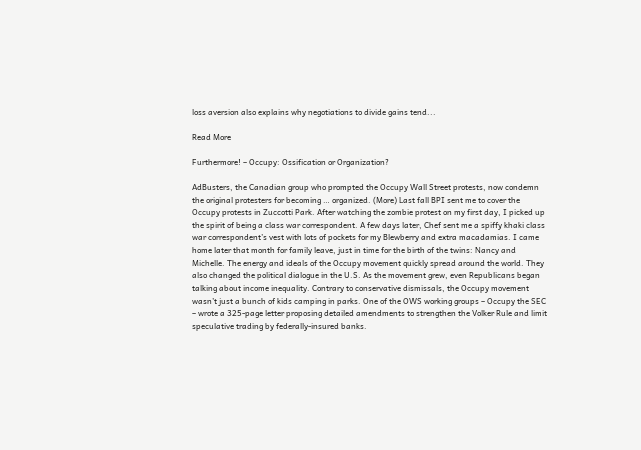loss aversion also explains why negotiations to divide gains tend...

Read More

Furthermore! – Occupy: Ossification or Organization?

AdBusters, the Canadian group who prompted the Occupy Wall Street protests, now condemn the original protesters for becoming … organized. (More) Last fall BPI sent me to cover the Occupy protests in Zuccotti Park. After watching the zombie protest on my first day, I picked up the spirit of being a class war correspondent. A few days later, Chef sent me a spiffy khaki class war correspondent’s vest with lots of pockets for my Blewberry and extra macadamias. I came home later that month for family leave, just in time for the birth of the twins: Nancy and Michelle. The energy and ideals of the Occupy movement quickly spread around the world. They also changed the political dialogue in the U.S. As the movement grew, even Republicans began talking about income inequality. Contrary to conservative dismissals, the Occupy movement wasn’t just a bunch of kids camping in parks. One of the OWS working groups – Occupy the SEC – wrote a 325-page letter proposing detailed amendments to strengthen the Volker Rule and limit speculative trading by federally-insured banks.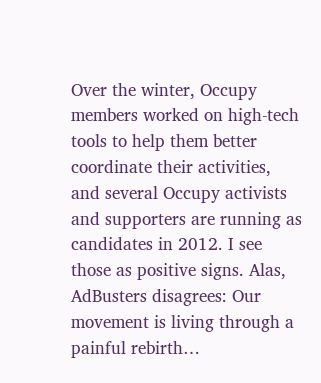Over the winter, Occupy members worked on high-tech tools to help them better coordinate their activities, and several Occupy activists and supporters are running as candidates in 2012. I see those as positive signs. Alas, AdBusters disagrees: Our movement is living through a painful rebirth…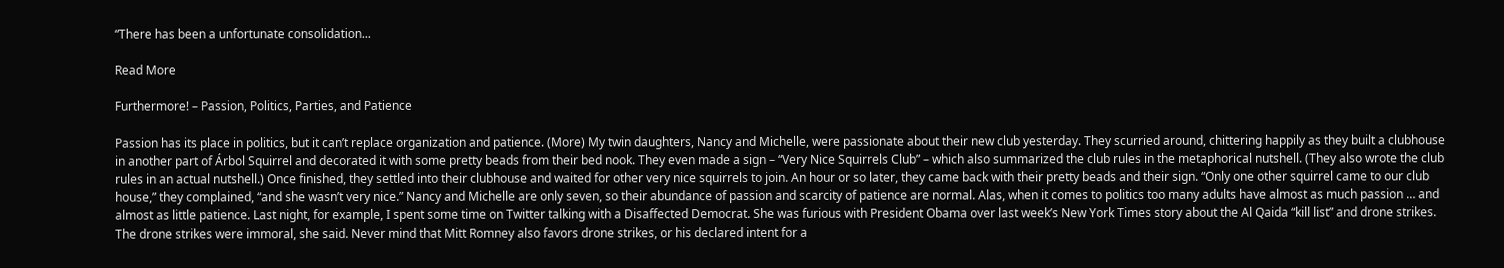“There has been a unfortunate consolidation...

Read More

Furthermore! – Passion, Politics, Parties, and Patience

Passion has its place in politics, but it can’t replace organization and patience. (More) My twin daughters, Nancy and Michelle, were passionate about their new club yesterday. They scurried around, chittering happily as they built a clubhouse in another part of Árbol Squirrel and decorated it with some pretty beads from their bed nook. They even made a sign – “Very Nice Squirrels Club” – which also summarized the club rules in the metaphorical nutshell. (They also wrote the club rules in an actual nutshell.) Once finished, they settled into their clubhouse and waited for other very nice squirrels to join. An hour or so later, they came back with their pretty beads and their sign. “Only one other squirrel came to our club house,” they complained, “and she wasn’t very nice.” Nancy and Michelle are only seven, so their abundance of passion and scarcity of patience are normal. Alas, when it comes to politics too many adults have almost as much passion … and almost as little patience. Last night, for example, I spent some time on Twitter talking with a Disaffected Democrat. She was furious with President Obama over last week’s New York Times story about the Al Qaida “kill list” and drone strikes. The drone strikes were immoral, she said. Never mind that Mitt Romney also favors drone strikes, or his declared intent for a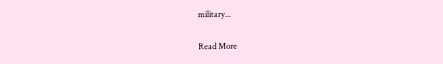military...

Read More